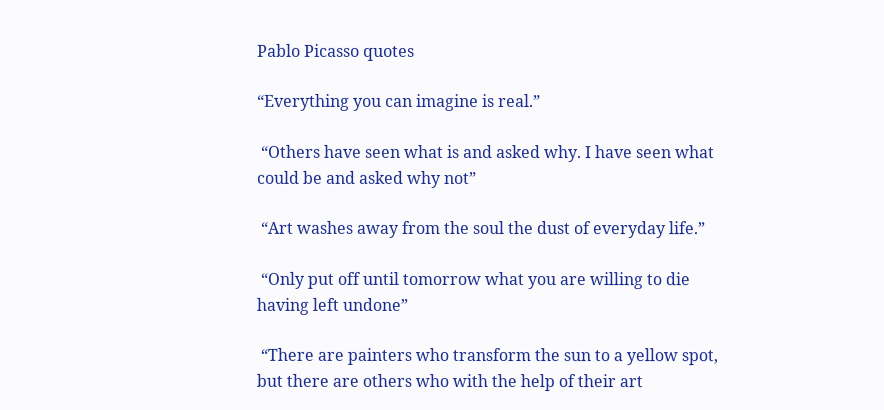Pablo Picasso quotes

“Everything you can imagine is real.”

 “Others have seen what is and asked why. I have seen what could be and asked why not”

 “Art washes away from the soul the dust of everyday life.”

 “Only put off until tomorrow what you are willing to die having left undone”

 “There are painters who transform the sun to a yellow spot, but there are others who with the help of their art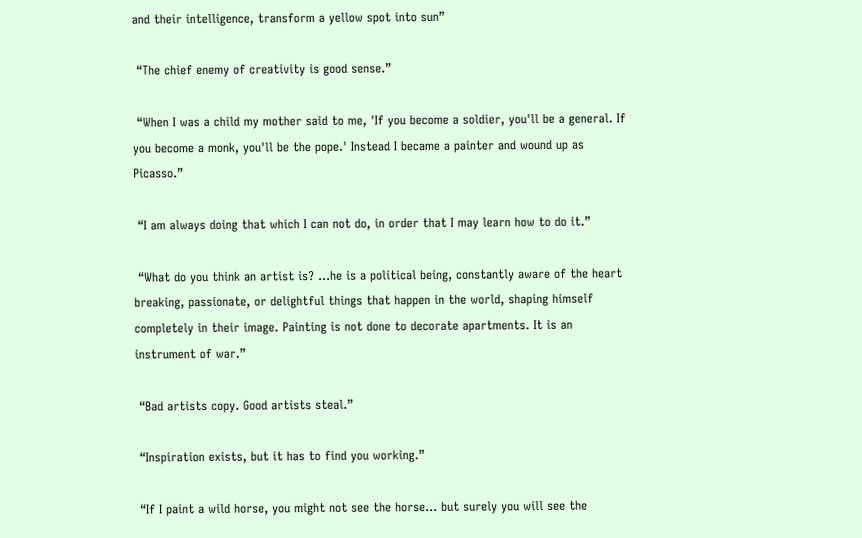and their intelligence, transform a yellow spot into sun”

 “The chief enemy of creativity is good sense.”

 “When I was a child my mother said to me, 'If you become a soldier, you'll be a general. If you become a monk, you'll be the pope.' Instead I became a painter and wound up as Picasso.”

 “I am always doing that which I can not do, in order that I may learn how to do it.”

 “What do you think an artist is? ...he is a political being, constantly aware of the heart breaking, passionate, or delightful things that happen in the world, shaping himself completely in their image. Painting is not done to decorate apartments. It is an instrument of war.”

 “Bad artists copy. Good artists steal.”

 “Inspiration exists, but it has to find you working.”

 “If I paint a wild horse, you might not see the horse... but surely you will see the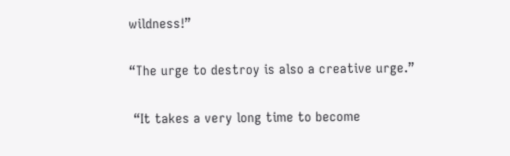wildness!”

“The urge to destroy is also a creative urge.”

 “It takes a very long time to become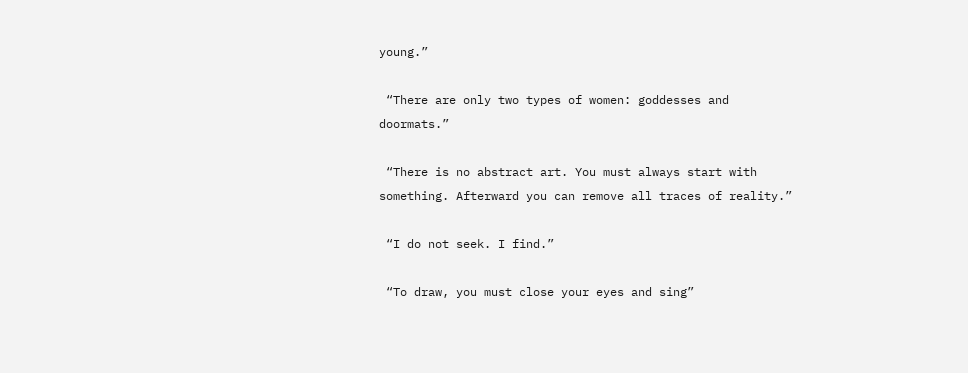young.”

 “There are only two types of women: goddesses and doormats.”

 “There is no abstract art. You must always start with something. Afterward you can remove all traces of reality.”

 “I do not seek. I find.”

 “To draw, you must close your eyes and sing”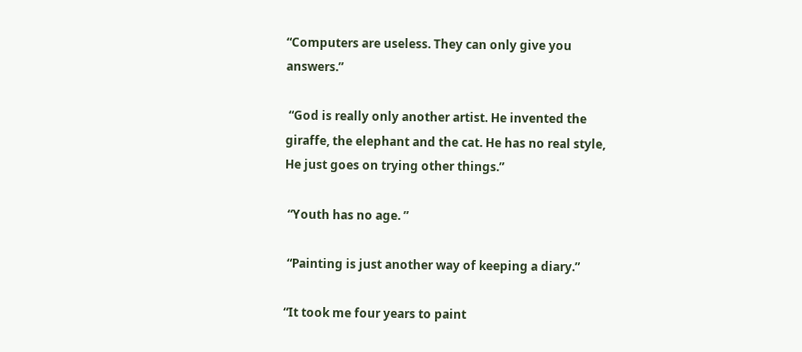“Computers are useless. They can only give you answers.”

 “God is really only another artist. He invented the giraffe, the elephant and the cat. He has no real style, He just goes on trying other things.”

 “Youth has no age. ”

 “Painting is just another way of keeping a diary.”

“It took me four years to paint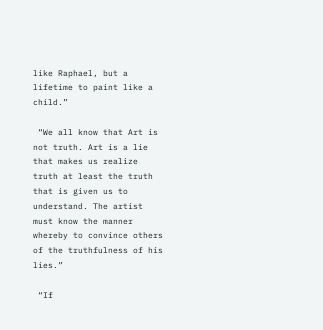like Raphael, but a lifetime to paint like a child.”

 “We all know that Art is not truth. Art is a lie that makes us realize truth at least the truth that is given us to understand. The artist must know the manner whereby to convince others of the truthfulness of his lies.”

 “If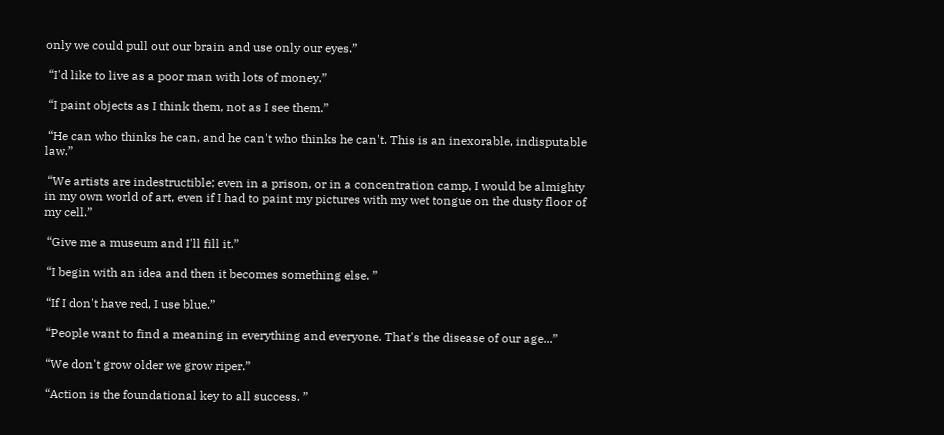only we could pull out our brain and use only our eyes.”

 “I'd like to live as a poor man with lots of money.”

 “I paint objects as I think them, not as I see them.”

 “He can who thinks he can, and he can't who thinks he can't. This is an inexorable, indisputable law.”

 “We artists are indestructible; even in a prison, or in a concentration camp, I would be almighty in my own world of art, even if I had to paint my pictures with my wet tongue on the dusty floor of my cell.”

 “Give me a museum and I'll fill it.”

 “I begin with an idea and then it becomes something else. ”

 “If I don't have red, I use blue.”

 “People want to find a meaning in everything and everyone. That's the disease of our age...”

 “We don't grow older we grow riper.”

 “Action is the foundational key to all success. ”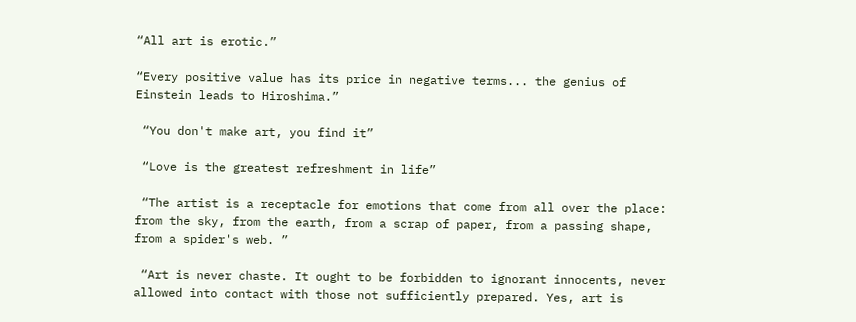“All art is erotic.”

“Every positive value has its price in negative terms... the genius of Einstein leads to Hiroshima.”

 “You don't make art, you find it”

 “Love is the greatest refreshment in life”

 “The artist is a receptacle for emotions that come from all over the place: from the sky, from the earth, from a scrap of paper, from a passing shape, from a spider's web. ”

 “Art is never chaste. It ought to be forbidden to ignorant innocents, never allowed into contact with those not sufficiently prepared. Yes, art is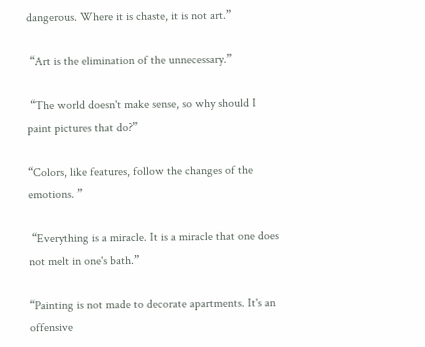dangerous. Where it is chaste, it is not art.”

 “Art is the elimination of the unnecessary.”

 “The world doesn't make sense, so why should I paint pictures that do?”

“Colors, like features, follow the changes of the emotions. ”

 “Everything is a miracle. It is a miracle that one does not melt in one's bath.”

“Painting is not made to decorate apartments. It's an offensive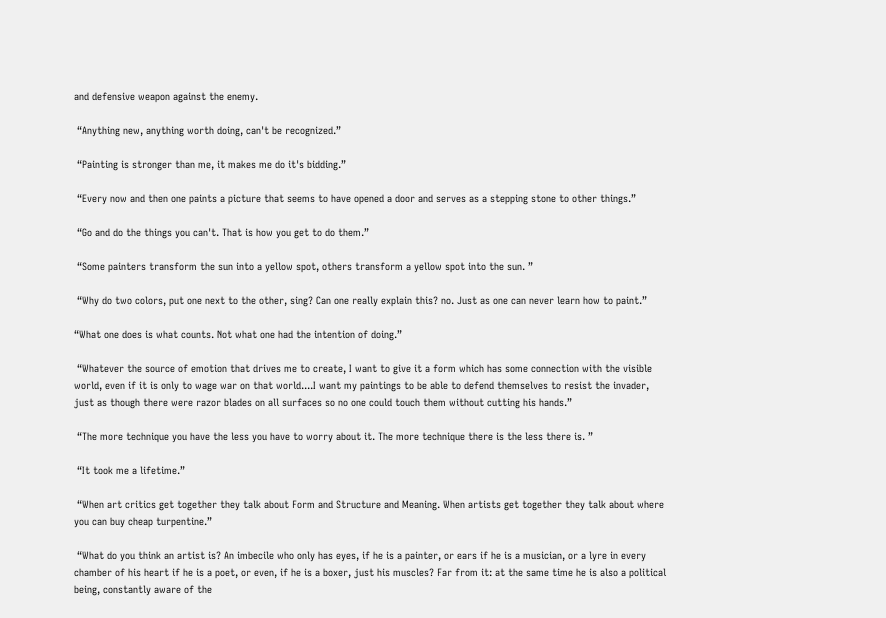and defensive weapon against the enemy.

 “Anything new, anything worth doing, can't be recognized.”

 “Painting is stronger than me, it makes me do it's bidding.”

 “Every now and then one paints a picture that seems to have opened a door and serves as a stepping stone to other things.”

 “Go and do the things you can't. That is how you get to do them.”

 “Some painters transform the sun into a yellow spot, others transform a yellow spot into the sun. ”

 “Why do two colors, put one next to the other, sing? Can one really explain this? no. Just as one can never learn how to paint.”

“What one does is what counts. Not what one had the intention of doing.”

 “Whatever the source of emotion that drives me to create, I want to give it a form which has some connection with the visible world, even if it is only to wage war on that world....I want my paintings to be able to defend themselves to resist the invader, just as though there were razor blades on all surfaces so no one could touch them without cutting his hands.”

 “The more technique you have the less you have to worry about it. The more technique there is the less there is. ”

 “It took me a lifetime.”

 “When art critics get together they talk about Form and Structure and Meaning. When artists get together they talk about where you can buy cheap turpentine.”

 “What do you think an artist is? An imbecile who only has eyes, if he is a painter, or ears if he is a musician, or a lyre in every chamber of his heart if he is a poet, or even, if he is a boxer, just his muscles? Far from it: at the same time he is also a political being, constantly aware of the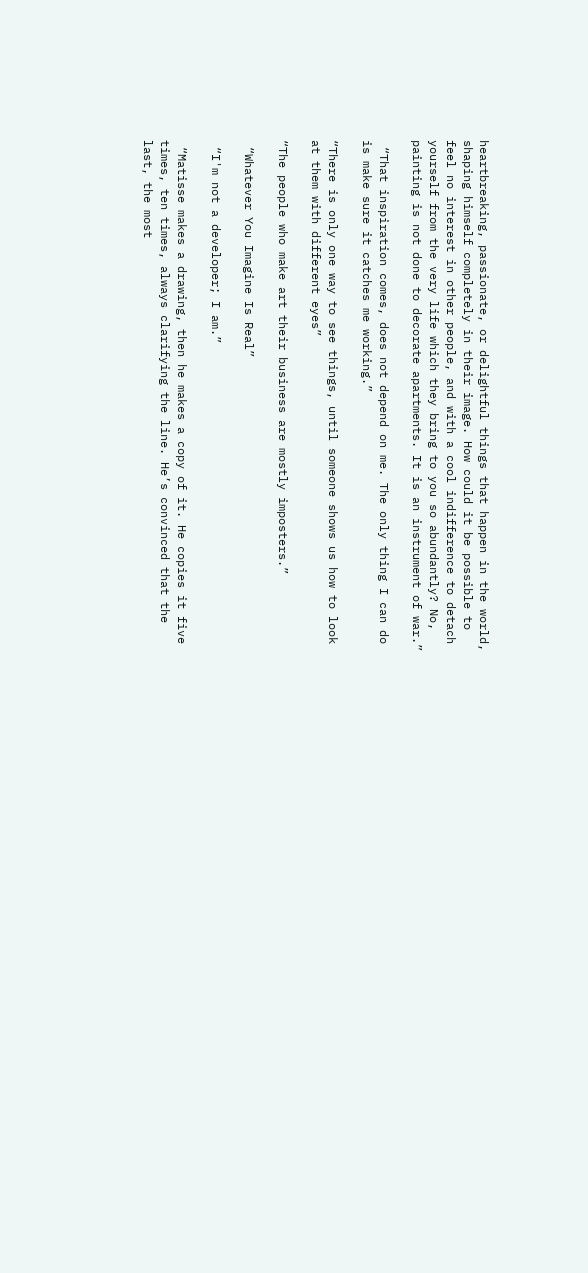heartbreaking, passionate, or delightful things that happen in the world, shaping himself completely in their image. How could it be possible to feel no interest in other people, and with a cool indifference to detach yourself from the very life which they bring to you so abundantly? No, painting is not done to decorate apartments. It is an instrument of war.”

 “That inspiration comes, does not depend on me. The only thing I can do is make sure it catches me working.”

“There is only one way to see things, until someone shows us how to look at them with different eyes”

“The people who make art their business are mostly imposters.”

 “Whatever You Imagine Is Real”

 “I'm not a developer; I am.”

 “Matisse makes a drawing, then he makes a copy of it. He copies it five times, ten times, always clarifying the line. He’s convinced that the last, the most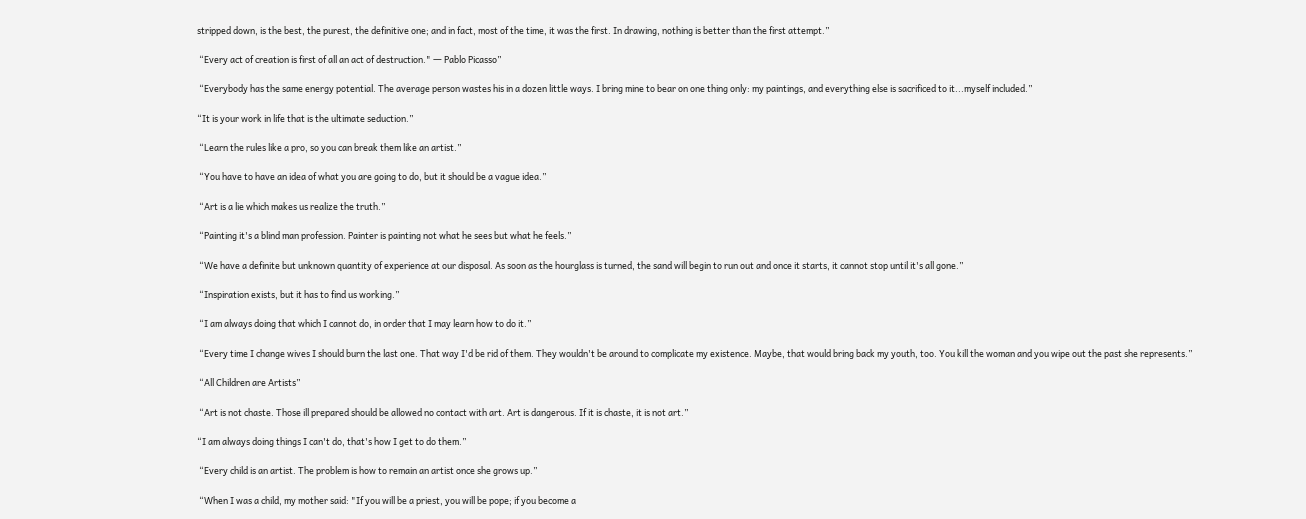stripped down, is the best, the purest, the definitive one; and in fact, most of the time, it was the first. In drawing, nothing is better than the first attempt.”

 “Every act of creation is first of all an act of destruction." ― Pablo Picasso”

 “Everybody has the same energy potential. The average person wastes his in a dozen little ways. I bring mine to bear on one thing only: my paintings, and everything else is sacrificed to it...myself included.”

“It is your work in life that is the ultimate seduction.”

 “Learn the rules like a pro, so you can break them like an artist.”

 “You have to have an idea of what you are going to do, but it should be a vague idea.”

 “Art is a lie which makes us realize the truth.”

 “Painting it's a blind man profession. Painter is painting not what he sees but what he feels.”

 “We have a definite but unknown quantity of experience at our disposal. As soon as the hourglass is turned, the sand will begin to run out and once it starts, it cannot stop until it's all gone.”

 “Inspiration exists, but it has to find us working.”

 “I am always doing that which I cannot do, in order that I may learn how to do it.”

 “Every time I change wives I should burn the last one. That way I'd be rid of them. They wouldn't be around to complicate my existence. Maybe, that would bring back my youth, too. You kill the woman and you wipe out the past she represents.”

 “All Children are Artists”

 “Art is not chaste. Those ill prepared should be allowed no contact with art. Art is dangerous. If it is chaste, it is not art.”

“I am always doing things I can't do, that's how I get to do them.”

 “Every child is an artist. The problem is how to remain an artist once she grows up.”

 “When I was a child, my mother said: "If you will be a priest, you will be pope; if you become a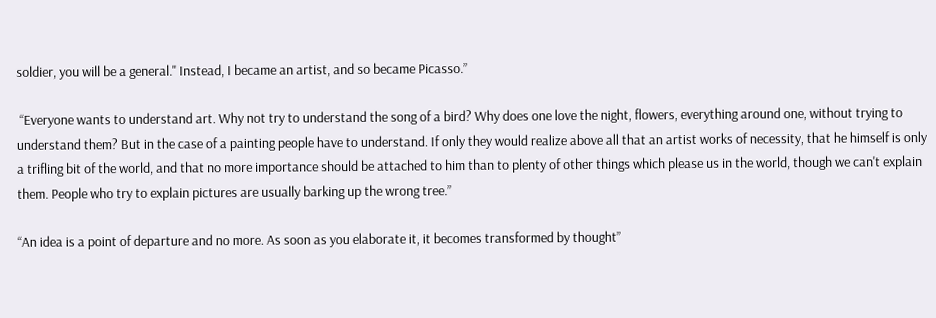soldier, you will be a general." Instead, I became an artist, and so became Picasso.”

 “Everyone wants to understand art. Why not try to understand the song of a bird? Why does one love the night, flowers, everything around one, without trying to understand them? But in the case of a painting people have to understand. If only they would realize above all that an artist works of necessity, that he himself is only a trifling bit of the world, and that no more importance should be attached to him than to plenty of other things which please us in the world, though we can't explain them. People who try to explain pictures are usually barking up the wrong tree.”

“An idea is a point of departure and no more. As soon as you elaborate it, it becomes transformed by thought”